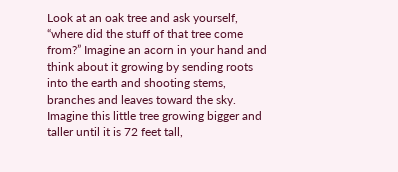Look at an oak tree and ask yourself, “where did the stuff of that tree come from?” Imagine an acorn in your hand and think about it growing by sending roots into the earth and shooting stems, branches and leaves toward the sky. Imagine this little tree growing bigger and taller until it is 72 feet tall,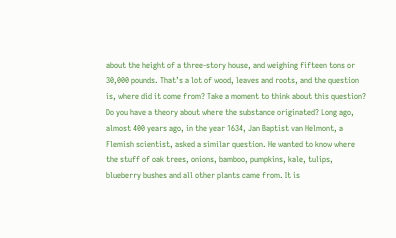about the height of a three-story house, and weighing fifteen tons or 30,000 pounds. That’s a lot of wood, leaves and roots, and the question is, where did it come from? Take a moment to think about this question? Do you have a theory about where the substance originated? Long ago, almost 400 years ago, in the year 1634, Jan Baptist van Helmont, a Flemish scientist, asked a similar question. He wanted to know where the stuff of oak trees, onions, bamboo, pumpkins, kale, tulips, blueberry bushes and all other plants came from. It is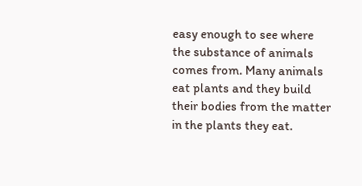easy enough to see where the substance of animals comes from. Many animals eat plants and they build their bodies from the matter in the plants they eat.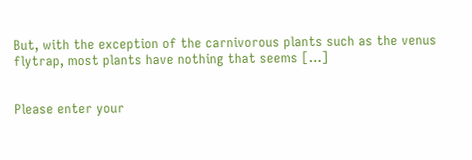But, with the exception of the carnivorous plants such as the venus flytrap, most plants have nothing that seems […]


Please enter your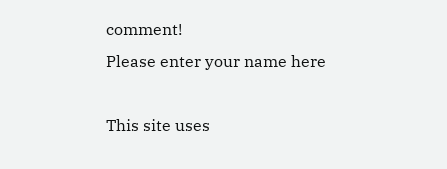comment!
Please enter your name here

This site uses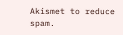Akismet to reduce spam.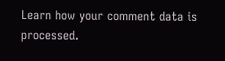Learn how your comment data is processed.